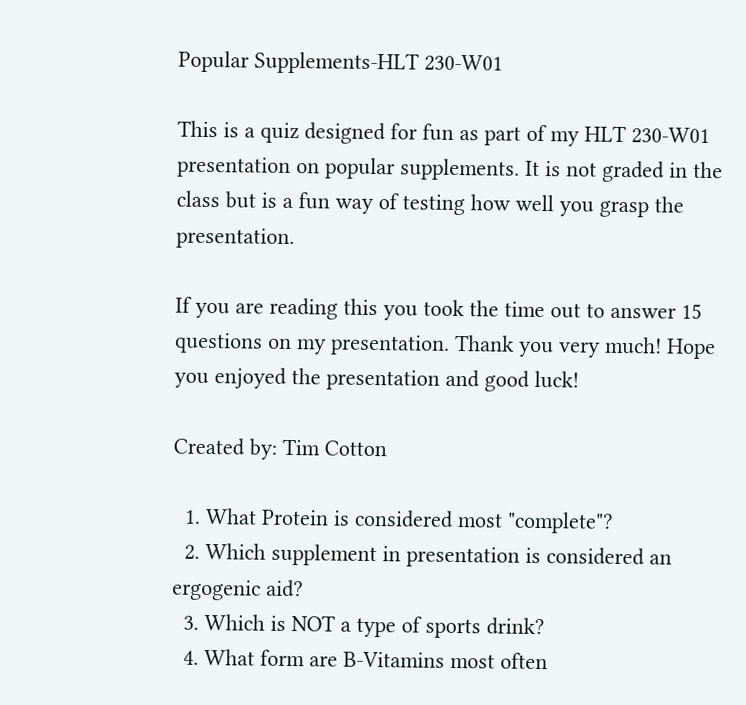Popular Supplements-HLT 230-W01

This is a quiz designed for fun as part of my HLT 230-W01 presentation on popular supplements. It is not graded in the class but is a fun way of testing how well you grasp the presentation.

If you are reading this you took the time out to answer 15 questions on my presentation. Thank you very much! Hope you enjoyed the presentation and good luck!

Created by: Tim Cotton

  1. What Protein is considered most "complete"?
  2. Which supplement in presentation is considered an ergogenic aid?
  3. Which is NOT a type of sports drink?
  4. What form are B-Vitamins most often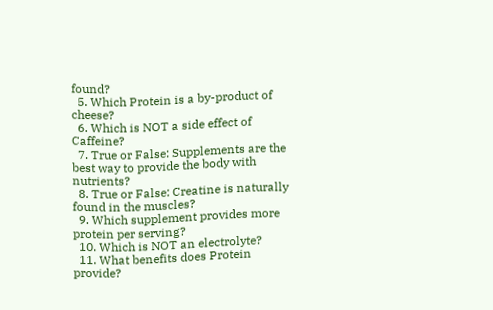found?
  5. Which Protein is a by-product of cheese?
  6. Which is NOT a side effect of Caffeine?
  7. True or False: Supplements are the best way to provide the body with nutrients?
  8. True or False: Creatine is naturally found in the muscles?
  9. Which supplement provides more protein per serving?
  10. Which is NOT an electrolyte?
  11. What benefits does Protein provide?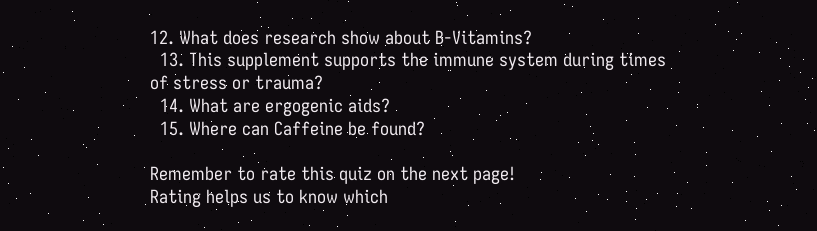12. What does research show about B-Vitamins?
  13. This supplement supports the immune system during times of stress or trauma?
  14. What are ergogenic aids?
  15. Where can Caffeine be found?

Remember to rate this quiz on the next page!
Rating helps us to know which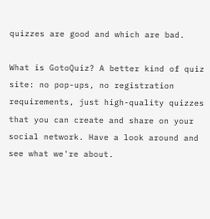quizzes are good and which are bad.

What is GotoQuiz? A better kind of quiz site: no pop-ups, no registration requirements, just high-quality quizzes that you can create and share on your social network. Have a look around and see what we're about.